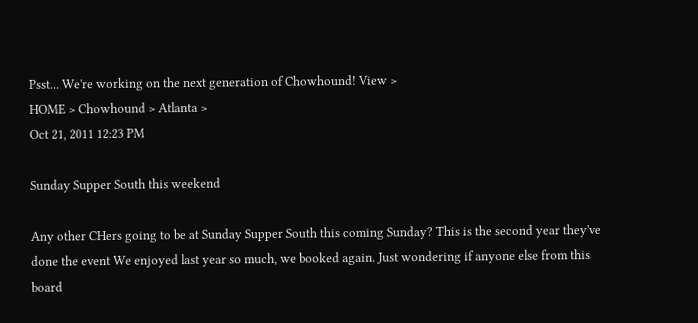Psst... We're working on the next generation of Chowhound! View >
HOME > Chowhound > Atlanta >
Oct 21, 2011 12:23 PM

Sunday Supper South this weekend

Any other CHers going to be at Sunday Supper South this coming Sunday? This is the second year they've done the event We enjoyed last year so much, we booked again. Just wondering if anyone else from this board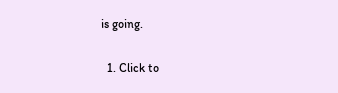is going.

  1. Click to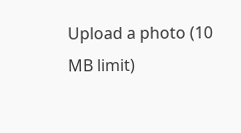Upload a photo (10 MB limit)